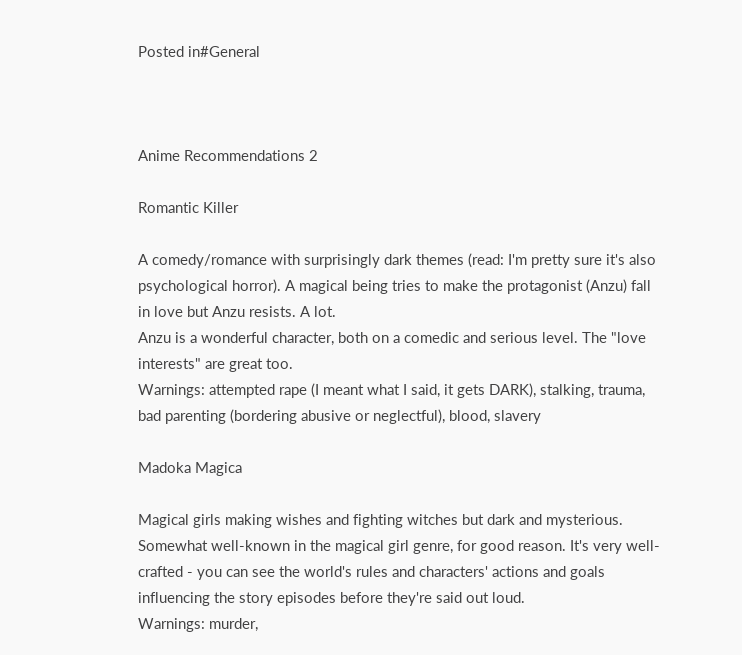Posted in#General



Anime Recommendations 2

Romantic Killer

A comedy/romance with surprisingly dark themes (read: I'm pretty sure it's also psychological horror). A magical being tries to make the protagonist (Anzu) fall in love but Anzu resists. A lot.
Anzu is a wonderful character, both on a comedic and serious level. The "love interests" are great too.
Warnings: attempted rape (I meant what I said, it gets DARK), stalking, trauma, bad parenting (bordering abusive or neglectful), blood, slavery

Madoka Magica

Magical girls making wishes and fighting witches but dark and mysterious. Somewhat well-known in the magical girl genre, for good reason. It's very well-crafted - you can see the world's rules and characters' actions and goals influencing the story episodes before they're said out loud.
Warnings: murder,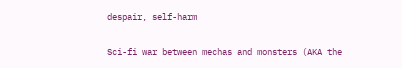despair, self-harm


Sci-fi war between mechas and monsters (AKA the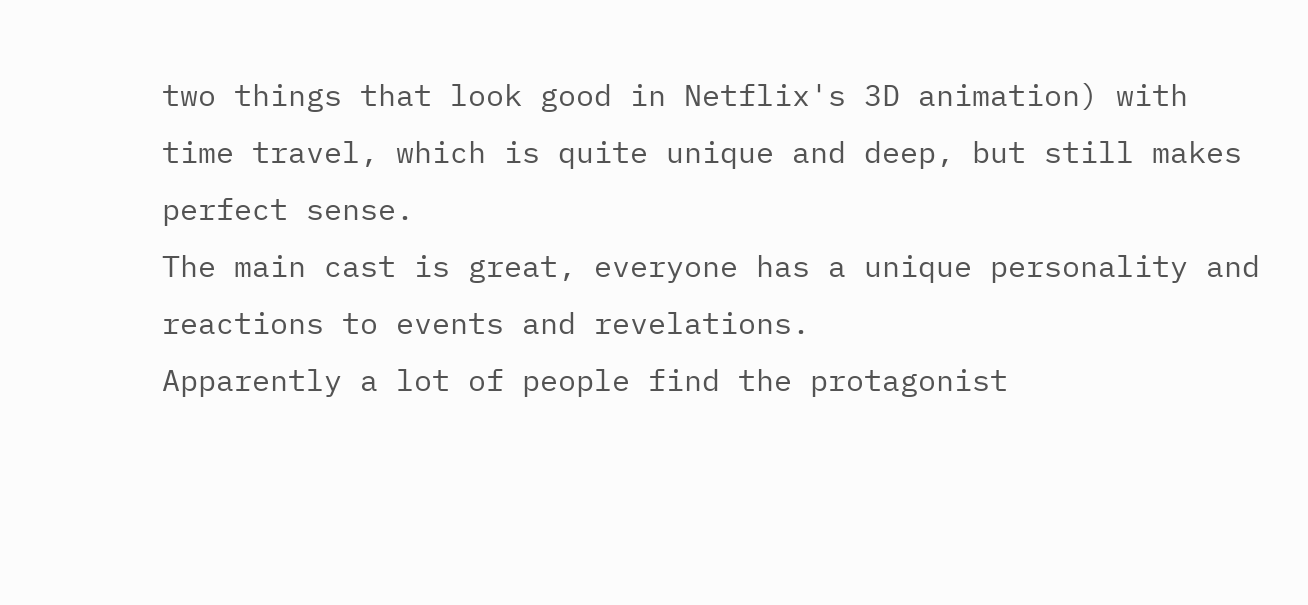two things that look good in Netflix's 3D animation) with time travel, which is quite unique and deep, but still makes perfect sense.
The main cast is great, everyone has a unique personality and reactions to events and revelations.
Apparently a lot of people find the protagonist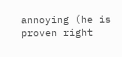annoying (he is proven right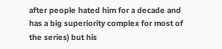after people hated him for a decade and has a big superiority complex for most of the series) but his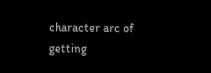character arc of getting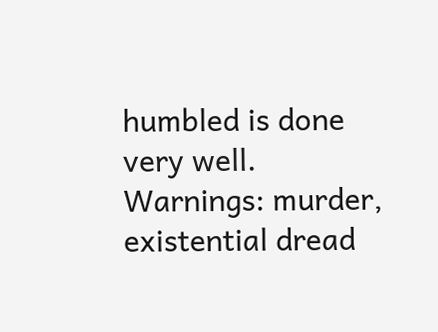humbled is done very well.
Warnings: murder, existential dread